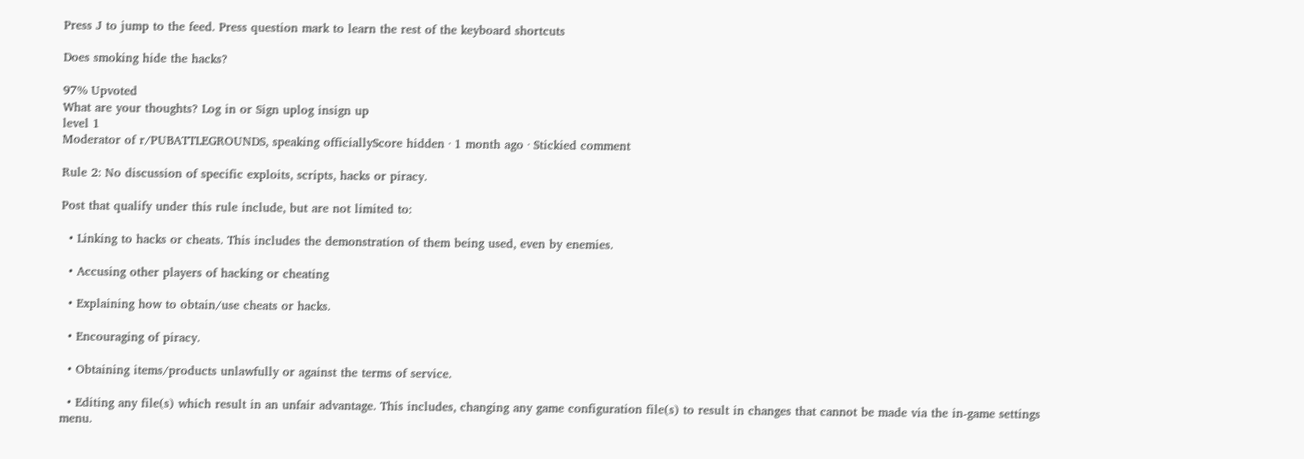Press J to jump to the feed. Press question mark to learn the rest of the keyboard shortcuts

Does smoking hide the hacks?

97% Upvoted
What are your thoughts? Log in or Sign uplog insign up
level 1
Moderator of r/PUBATTLEGROUNDS, speaking officiallyScore hidden · 1 month ago · Stickied comment

Rule 2: No discussion of specific exploits, scripts, hacks or piracy.

Post that qualify under this rule include, but are not limited to:

  • Linking to hacks or cheats. This includes the demonstration of them being used, even by enemies.

  • Accusing other players of hacking or cheating

  • Explaining how to obtain/use cheats or hacks.

  • Encouraging of piracy.

  • Obtaining items/products unlawfully or against the terms of service.

  • Editing any file(s) which result in an unfair advantage. This includes, changing any game configuration file(s) to result in changes that cannot be made via the in-game settings menu.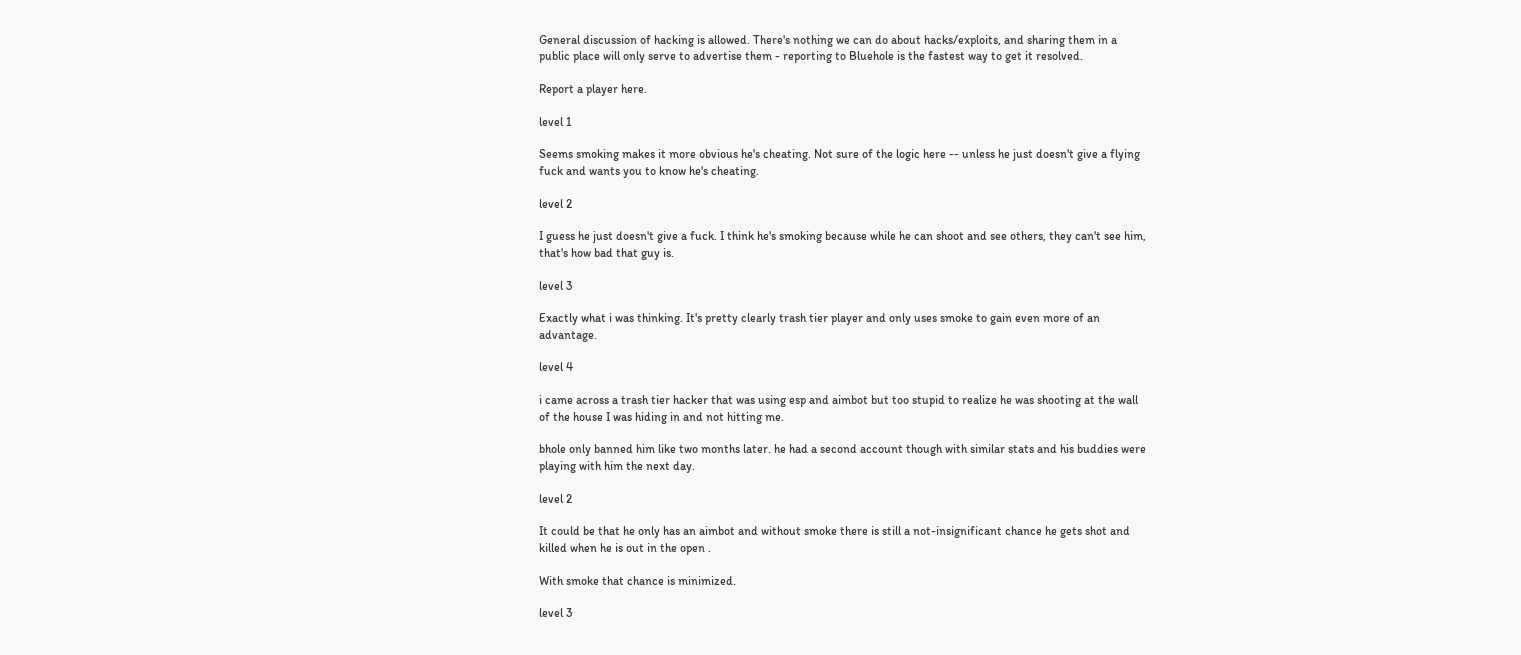General discussion of hacking is allowed. There's nothing we can do about hacks/exploits, and sharing them in a public place will only serve to advertise them - reporting to Bluehole is the fastest way to get it resolved.

Report a player here.

level 1

Seems smoking makes it more obvious he's cheating. Not sure of the logic here -- unless he just doesn't give a flying fuck and wants you to know he's cheating.

level 2

I guess he just doesn't give a fuck. I think he's smoking because while he can shoot and see others, they can't see him, that's how bad that guy is.

level 3

Exactly what i was thinking. It's pretty clearly trash tier player and only uses smoke to gain even more of an advantage.

level 4

i came across a trash tier hacker that was using esp and aimbot but too stupid to realize he was shooting at the wall of the house I was hiding in and not hitting me.

bhole only banned him like two months later. he had a second account though with similar stats and his buddies were playing with him the next day.

level 2

It could be that he only has an aimbot and without smoke there is still a not-insignificant chance he gets shot and killed when he is out in the open .

With smoke that chance is minimized.

level 3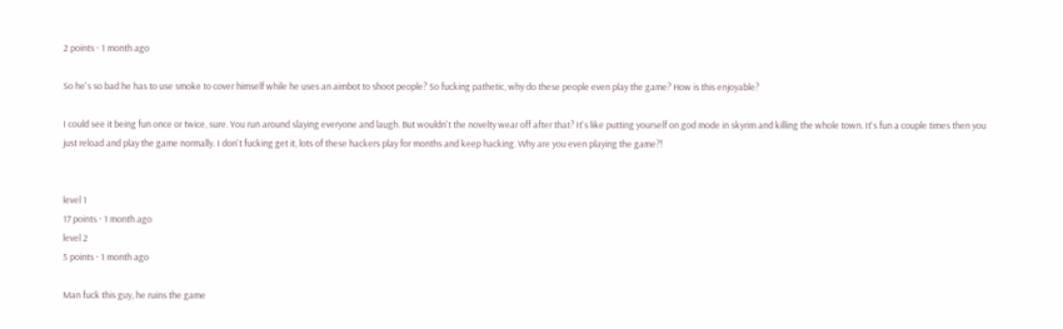2 points · 1 month ago

So he's so bad he has to use smoke to cover himself while he uses an aimbot to shoot people? So fucking pathetic, why do these people even play the game? How is this enjoyable?

I could see it being fun once or twice, sure. You run around slaying everyone and laugh. But wouldn't the novelty wear off after that? It's like putting yourself on god mode in skyrim and killing the whole town. It's fun a couple times then you just reload and play the game normally. I don't fucking get it, lots of these hackers play for months and keep hacking. Why are you even playing the game?!


level 1
17 points · 1 month ago
level 2
5 points · 1 month ago

Man fuck this guy, he ruins the game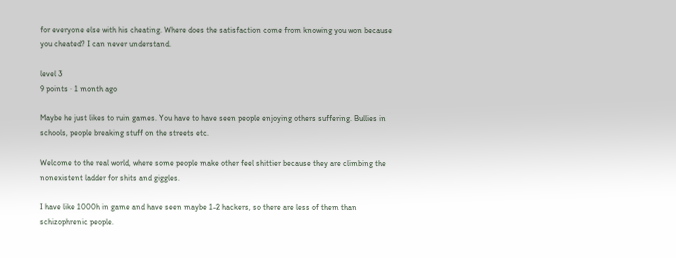for everyone else with his cheating. Where does the satisfaction come from knowing you won because you cheated? I can never understand.

level 3
9 points · 1 month ago

Maybe he just likes to ruin games. You have to have seen people enjoying others suffering. Bullies in schools, people breaking stuff on the streets etc.

Welcome to the real world, where some people make other feel shittier because they are climbing the nonexistent ladder for shits and giggles.

I have like 1000h in game and have seen maybe 1-2 hackers, so there are less of them than schizophrenic people.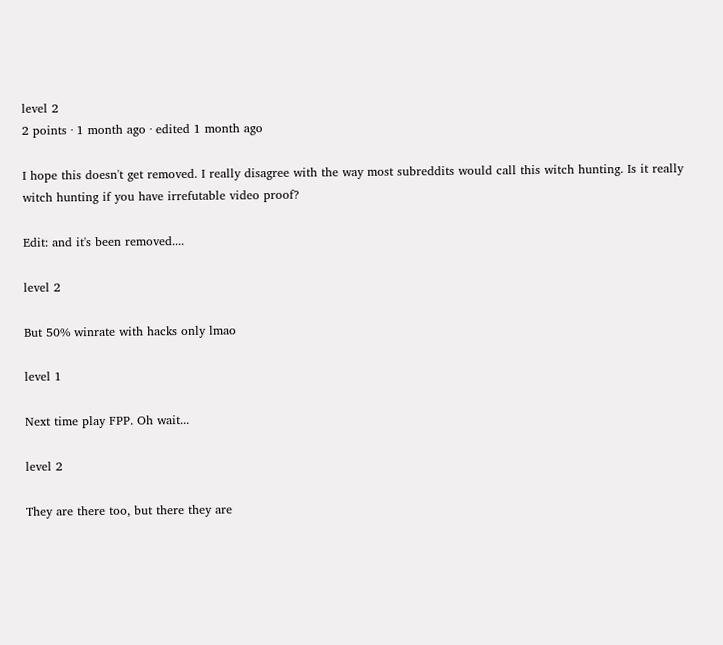level 2
2 points · 1 month ago · edited 1 month ago

I hope this doesn't get removed. I really disagree with the way most subreddits would call this witch hunting. Is it really witch hunting if you have irrefutable video proof?

Edit: and it's been removed....

level 2

But 50% winrate with hacks only lmao

level 1

Next time play FPP. Oh wait...

level 2

They are there too, but there they are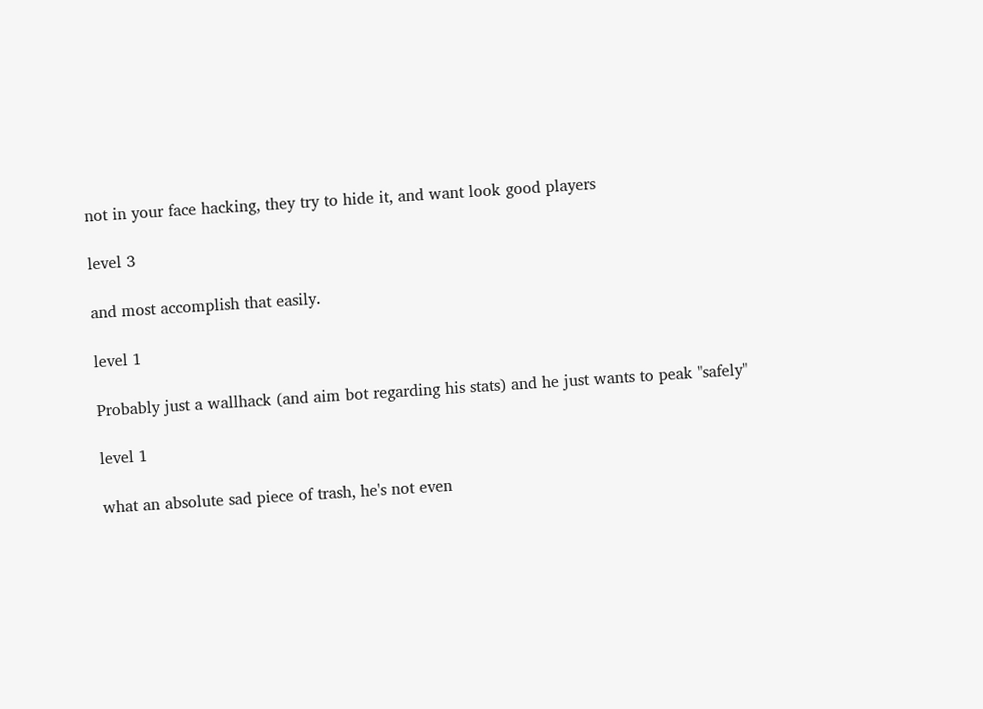not in your face hacking, they try to hide it, and want look good players

level 3

and most accomplish that easily.

level 1

Probably just a wallhack (and aim bot regarding his stats) and he just wants to peak "safely"

level 1

what an absolute sad piece of trash, he's not even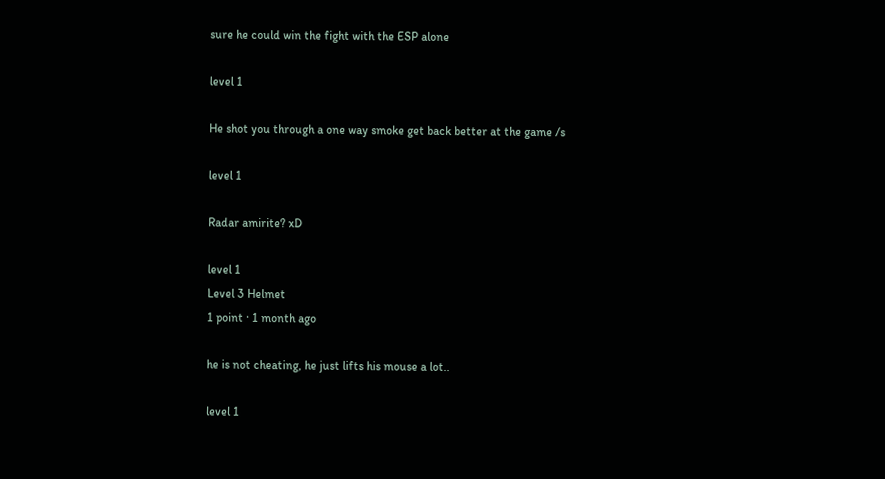sure he could win the fight with the ESP alone

level 1

He shot you through a one way smoke get back better at the game /s

level 1

Radar amirite? xD

level 1
Level 3 Helmet
1 point · 1 month ago

he is not cheating, he just lifts his mouse a lot..

level 1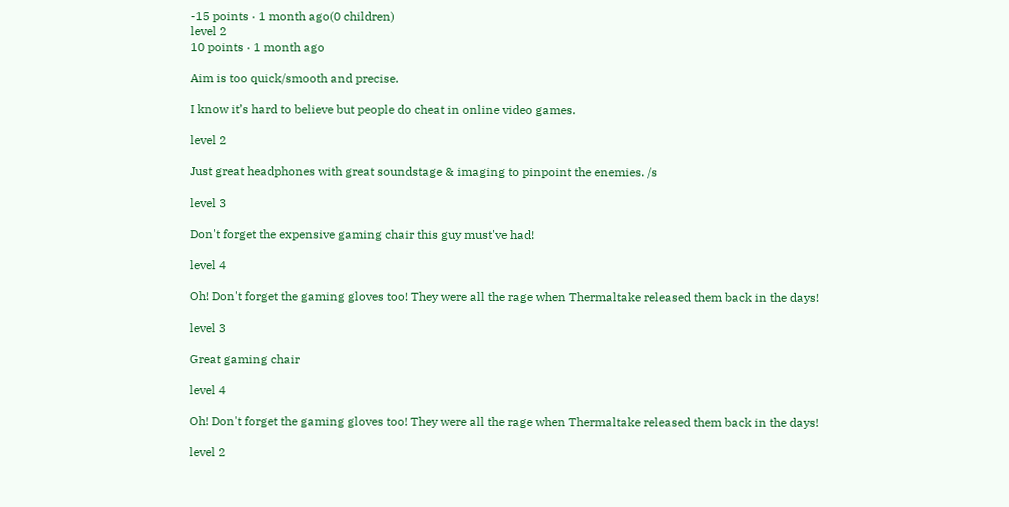-15 points · 1 month ago(0 children)
level 2
10 points · 1 month ago

Aim is too quick/smooth and precise.

I know it’s hard to believe but people do cheat in online video games.

level 2

Just great headphones with great soundstage & imaging to pinpoint the enemies. /s

level 3

Don't forget the expensive gaming chair this guy must've had!

level 4

Oh! Don't forget the gaming gloves too! They were all the rage when Thermaltake released them back in the days!

level 3

Great gaming chair

level 4

Oh! Don't forget the gaming gloves too! They were all the rage when Thermaltake released them back in the days!

level 2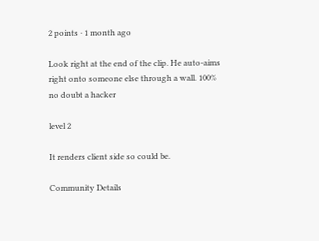2 points · 1 month ago

Look right at the end of the clip. He auto-aims right onto someone else through a wall. 100% no doubt a hacker

level 2

It renders client side so could be.

Community Details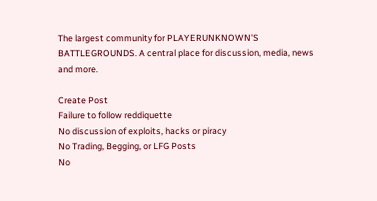The largest community for PLAYERUNKNOWN'S BATTLEGROUNDS. A central place for discussion, media, news and more.

Create Post
Failure to follow reddiquette
No discussion of exploits, hacks or piracy
No Trading, Begging, or LFG Posts
No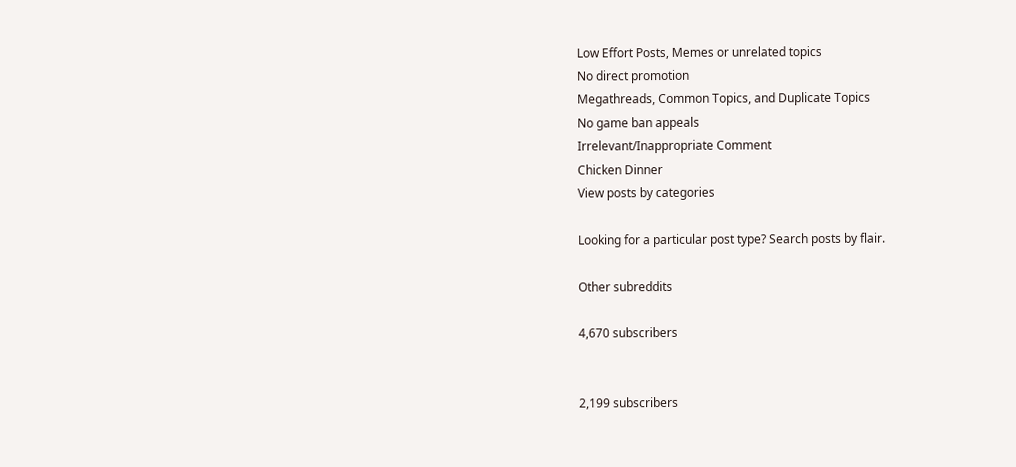Low Effort Posts, Memes or unrelated topics
No direct promotion
Megathreads, Common Topics, and Duplicate Topics
No game ban appeals
Irrelevant/Inappropriate Comment
Chicken Dinner
View posts by categories

Looking for a particular post type? Search posts by flair.

Other subreddits

4,670 subscribers


2,199 subscribers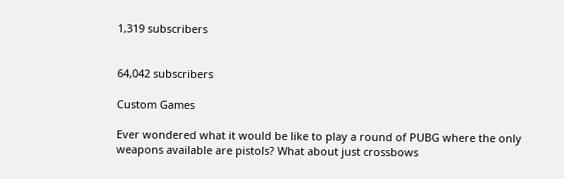1,319 subscribers


64,042 subscribers

Custom Games

Ever wondered what it would be like to play a round of PUBG where the only weapons available are pistols? What about just crossbows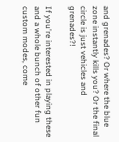and grenades? Or where the blue zone instantly kills you? Or the final circle is just vehicles and grenades?!

If you're interested in playing these and a whole bunch of other fun custom modes, come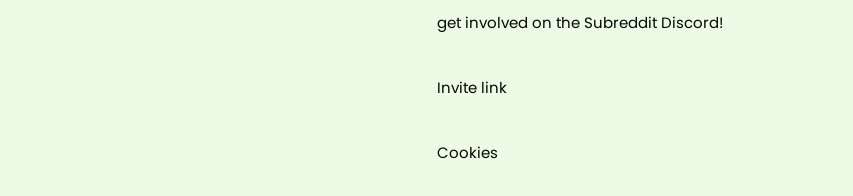get involved on the Subreddit Discord!

Invite link

Cookies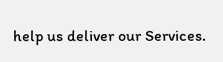help us deliver our Services.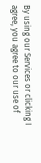By using our Services or clicking I agree, you agree to our use of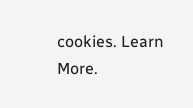cookies. Learn More.